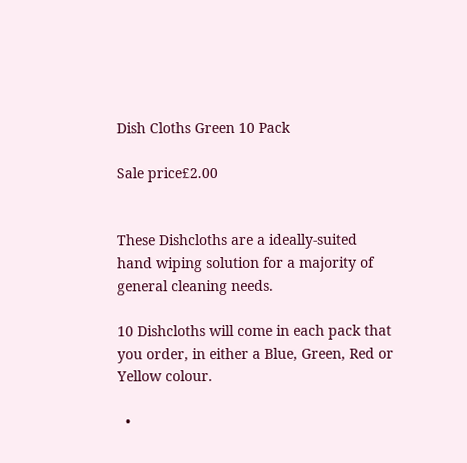Dish Cloths Green 10 Pack

Sale price£2.00


These Dishcloths are a ideally-suited hand wiping solution for a majority of general cleaning needs.

10 Dishcloths will come in each pack that you order, in either a Blue, Green, Red or Yellow colour.

  •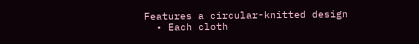Features a circular-knitted design
  • Each cloth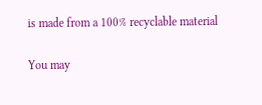is made from a 100% recyclable material

You may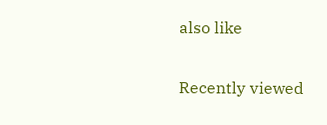also like

Recently viewed